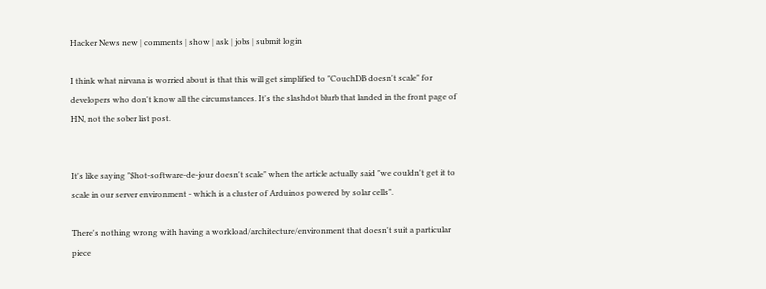Hacker News new | comments | show | ask | jobs | submit login

I think what nirvana is worried about is that this will get simplified to "CouchDB doesn't scale" for developers who don't know all the circumstances. It's the slashdot blurb that landed in the front page of HN, not the sober list post.


It's like saying "$hot-software-de-jour doesn't scale" when the article actually said "we couldn't get it to scale in our server environment - which is a cluster of Arduinos powered by solar cells".

There's nothing wrong with having a workload/architecture/environment that doesn't suit a particular piece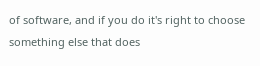of software, and if you do it's right to choose something else that does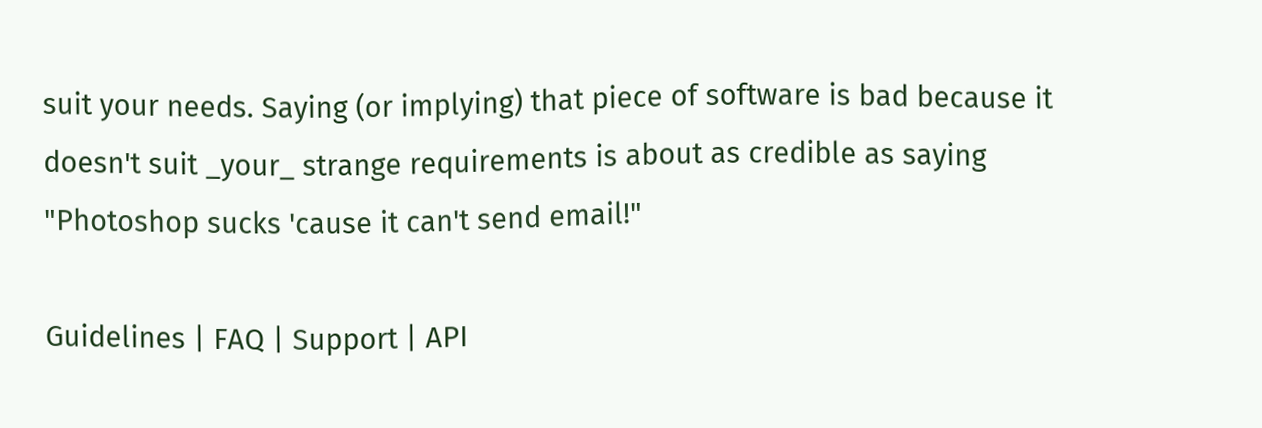suit your needs. Saying (or implying) that piece of software is bad because it doesn't suit _your_ strange requirements is about as credible as saying "Photoshop sucks 'cause it can't send email!"

Guidelines | FAQ | Support | API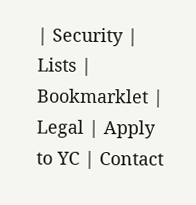| Security | Lists | Bookmarklet | Legal | Apply to YC | Contact